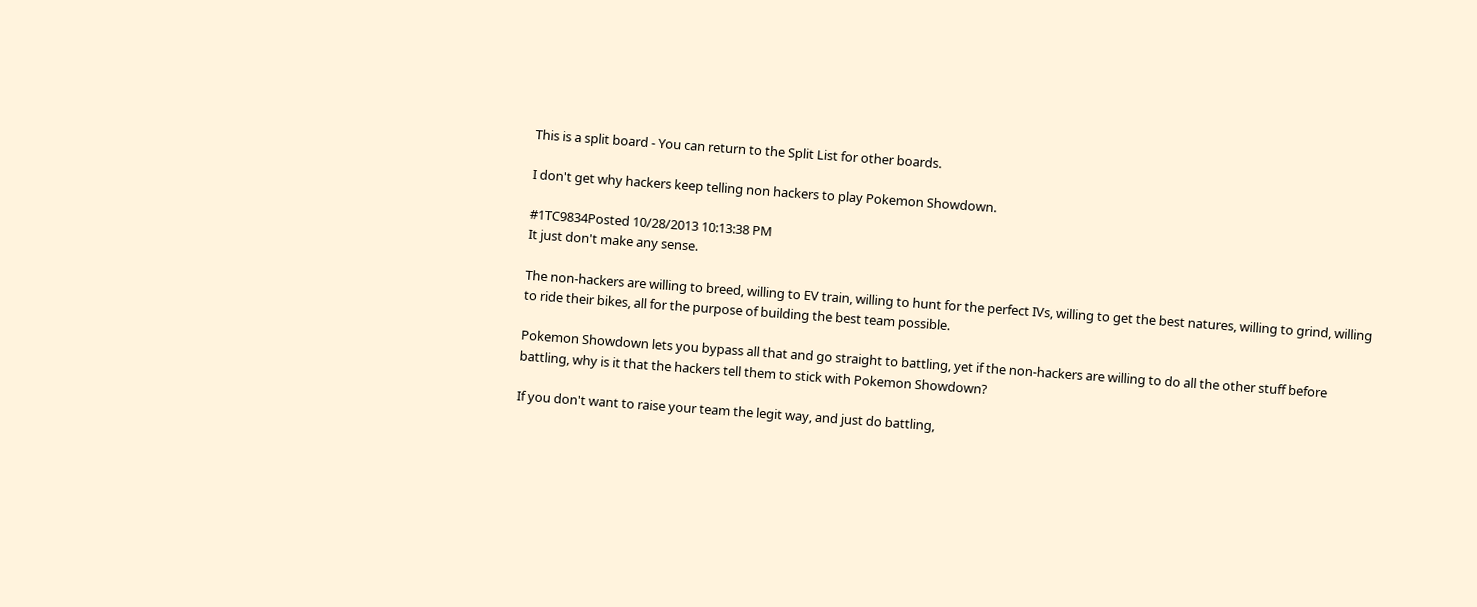This is a split board - You can return to the Split List for other boards.

I don't get why hackers keep telling non hackers to play Pokemon Showdown.

#1TC9834Posted 10/28/2013 10:13:38 PM
It just don't make any sense.

The non-hackers are willing to breed, willing to EV train, willing to hunt for the perfect IVs, willing to get the best natures, willing to grind, willing to ride their bikes, all for the purpose of building the best team possible.

Pokemon Showdown lets you bypass all that and go straight to battling, yet if the non-hackers are willing to do all the other stuff before battling, why is it that the hackers tell them to stick with Pokemon Showdown?

If you don't want to raise your team the legit way, and just do battling,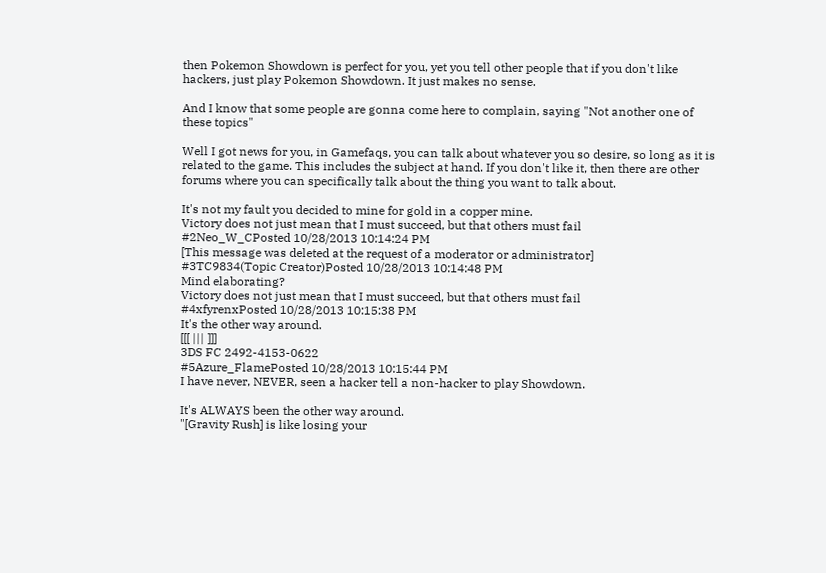then Pokemon Showdown is perfect for you, yet you tell other people that if you don't like hackers, just play Pokemon Showdown. It just makes no sense.

And I know that some people are gonna come here to complain, saying "Not another one of these topics"

Well I got news for you, in Gamefaqs, you can talk about whatever you so desire, so long as it is related to the game. This includes the subject at hand. If you don't like it, then there are other forums where you can specifically talk about the thing you want to talk about.

It's not my fault you decided to mine for gold in a copper mine.
Victory does not just mean that I must succeed, but that others must fail
#2Neo_W_CPosted 10/28/2013 10:14:24 PM
[This message was deleted at the request of a moderator or administrator]
#3TC9834(Topic Creator)Posted 10/28/2013 10:14:48 PM
Mind elaborating?
Victory does not just mean that I must succeed, but that others must fail
#4xfyrenxPosted 10/28/2013 10:15:38 PM
It's the other way around.
[[[ ||| ]]]
3DS FC 2492-4153-0622
#5Azure_FlamePosted 10/28/2013 10:15:44 PM
I have never, NEVER, seen a hacker tell a non-hacker to play Showdown.

It's ALWAYS been the other way around.
"[Gravity Rush] is like losing your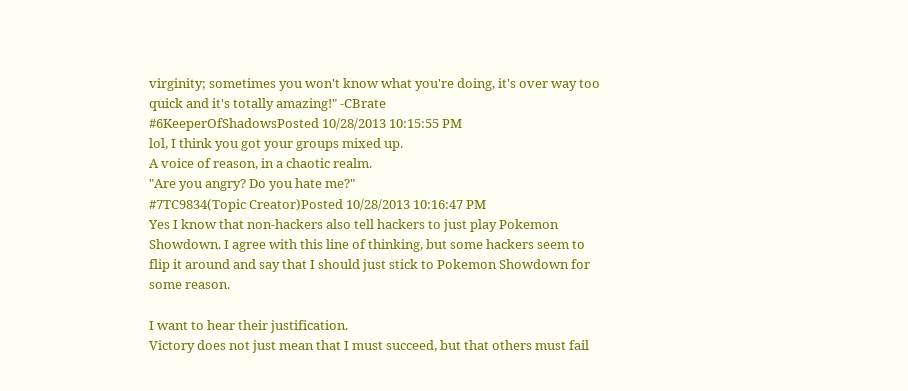virginity; sometimes you won't know what you're doing, it's over way too quick and it's totally amazing!" -CBrate
#6KeeperOfShadowsPosted 10/28/2013 10:15:55 PM
lol, I think you got your groups mixed up.
A voice of reason, in a chaotic realm.
"Are you angry? Do you hate me?"
#7TC9834(Topic Creator)Posted 10/28/2013 10:16:47 PM
Yes I know that non-hackers also tell hackers to just play Pokemon Showdown. I agree with this line of thinking, but some hackers seem to flip it around and say that I should just stick to Pokemon Showdown for some reason.

I want to hear their justification.
Victory does not just mean that I must succeed, but that others must fail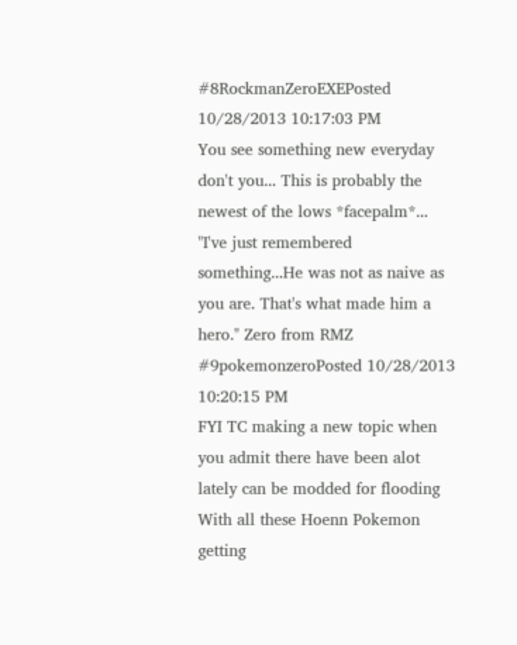#8RockmanZeroEXEPosted 10/28/2013 10:17:03 PM
You see something new everyday don't you... This is probably the newest of the lows *facepalm*...
"I've just remembered something...He was not as naive as you are. That's what made him a hero." Zero from RMZ
#9pokemonzeroPosted 10/28/2013 10:20:15 PM
FYI TC making a new topic when you admit there have been alot lately can be modded for flooding
With all these Hoenn Pokemon getting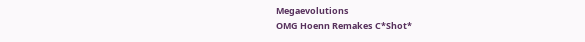Megaevolutions
OMG Hoenn Remakes C*Shot*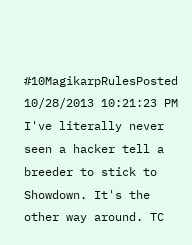#10MagikarpRulesPosted 10/28/2013 10:21:23 PM
I've literally never seen a hacker tell a breeder to stick to Showdown. It's the other way around. TC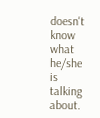doesn't know what he/she is talking about.